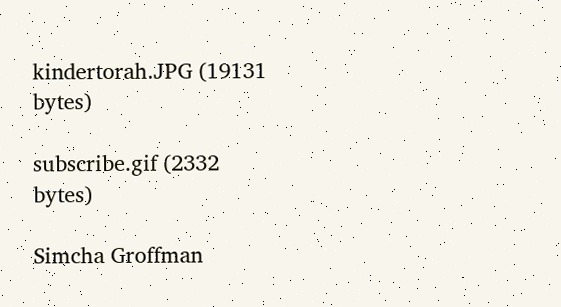kindertorah.JPG (19131 bytes)

subscribe.gif (2332 bytes)

Simcha Groffman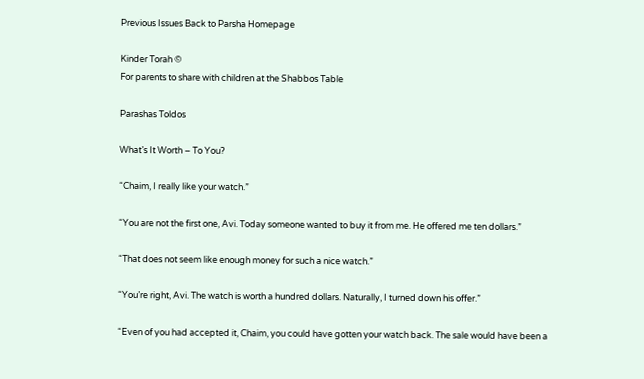Previous Issues Back to Parsha Homepage

Kinder Torah ©
For parents to share with children at the Shabbos Table

Parashas Toldos

What’s It Worth – To You?

“Chaim, I really like your watch.”

“You are not the first one, Avi. Today someone wanted to buy it from me. He offered me ten dollars.”

“That does not seem like enough money for such a nice watch.”

“You’re right, Avi. The watch is worth a hundred dollars. Naturally, I turned down his offer.”

“Even of you had accepted it, Chaim, you could have gotten your watch back. The sale would have been a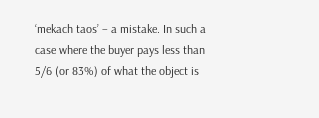‘mekach taos’ – a mistake. In such a case where the buyer pays less than 5/6 (or 83%) of what the object is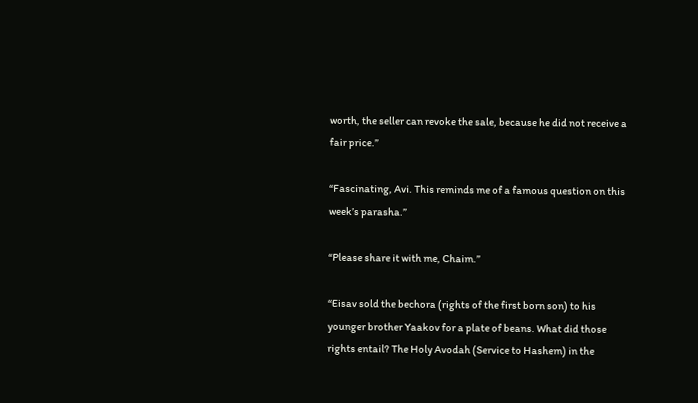worth, the seller can revoke the sale, because he did not receive a fair price.”

“Fascinating, Avi. This reminds me of a famous question on this week’s parasha.”

“Please share it with me, Chaim.”

“Eisav sold the bechora (rights of the first born son) to his younger brother Yaakov for a plate of beans. What did those rights entail? The Holy Avodah (Service to Hashem) in the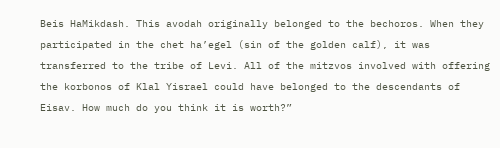Beis HaMikdash. This avodah originally belonged to the bechoros. When they participated in the chet ha’egel (sin of the golden calf), it was transferred to the tribe of Levi. All of the mitzvos involved with offering the korbonos of Klal Yisrael could have belonged to the descendants of Eisav. How much do you think it is worth?”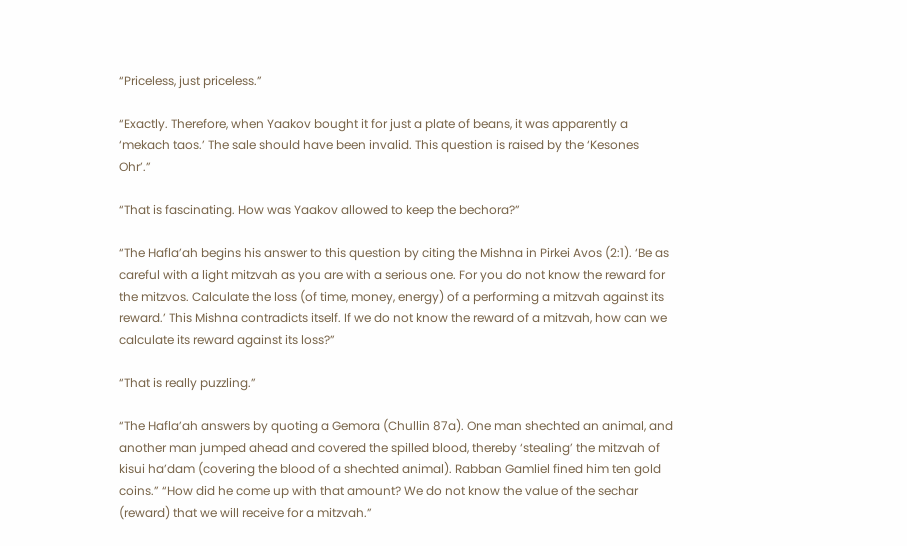“Priceless, just priceless.”

“Exactly. Therefore, when Yaakov bought it for just a plate of beans, it was apparently a ‘mekach taos.’ The sale should have been invalid. This question is raised by the ‘Kesones Ohr’.”

“That is fascinating. How was Yaakov allowed to keep the bechora?”

“The Hafla’ah begins his answer to this question by citing the Mishna in Pirkei Avos (2:1). ‘Be as careful with a light mitzvah as you are with a serious one. For you do not know the reward for the mitzvos. Calculate the loss (of time, money, energy) of a performing a mitzvah against its reward.’ This Mishna contradicts itself. If we do not know the reward of a mitzvah, how can we calculate its reward against its loss?”

“That is really puzzling.”

“The Hafla’ah answers by quoting a Gemora (Chullin 87a). One man shechted an animal, and another man jumped ahead and covered the spilled blood, thereby ‘stealing’ the mitzvah of kisui ha’dam (covering the blood of a shechted animal). Rabban Gamliel fined him ten gold coins.” “How did he come up with that amount? We do not know the value of the sechar (reward) that we will receive for a mitzvah.”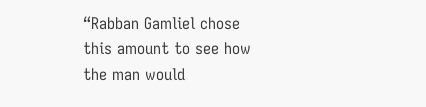“Rabban Gamliel chose this amount to see how the man would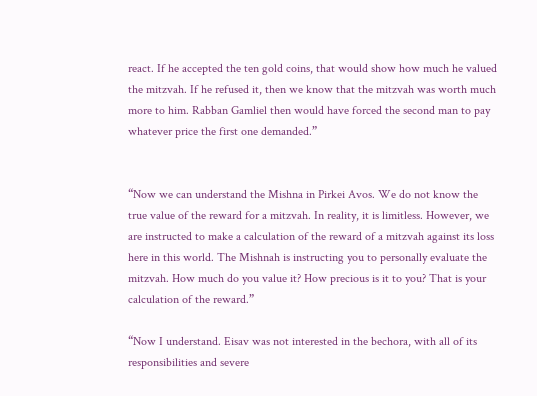react. If he accepted the ten gold coins, that would show how much he valued the mitzvah. If he refused it, then we know that the mitzvah was worth much more to him. Rabban Gamliel then would have forced the second man to pay whatever price the first one demanded.”


“Now we can understand the Mishna in Pirkei Avos. We do not know the true value of the reward for a mitzvah. In reality, it is limitless. However, we are instructed to make a calculation of the reward of a mitzvah against its loss here in this world. The Mishnah is instructing you to personally evaluate the mitzvah. How much do you value it? How precious is it to you? That is your calculation of the reward.”

“Now I understand. Eisav was not interested in the bechora, with all of its responsibilities and severe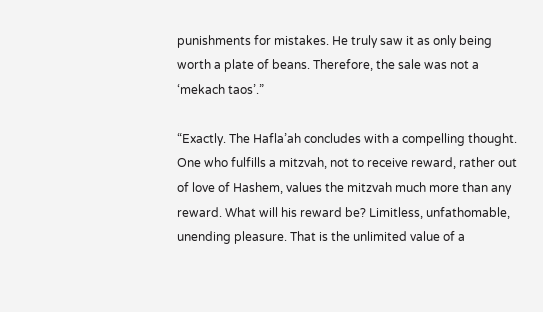punishments for mistakes. He truly saw it as only being worth a plate of beans. Therefore, the sale was not a ‘mekach taos’.”

“Exactly. The Hafla’ah concludes with a compelling thought. One who fulfills a mitzvah, not to receive reward, rather out of love of Hashem, values the mitzvah much more than any reward. What will his reward be? Limitless, unfathomable, unending pleasure. That is the unlimited value of a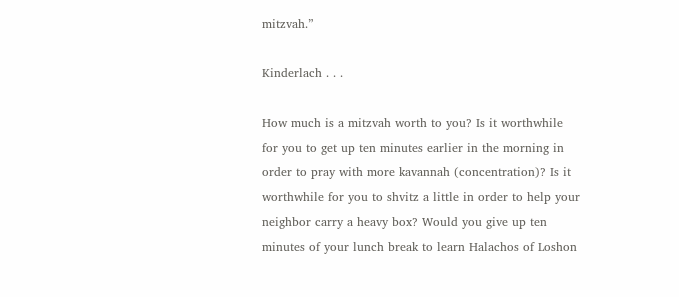mitzvah.”

Kinderlach . . .

How much is a mitzvah worth to you? Is it worthwhile for you to get up ten minutes earlier in the morning in order to pray with more kavannah (concentration)? Is it worthwhile for you to shvitz a little in order to help your neighbor carry a heavy box? Would you give up ten minutes of your lunch break to learn Halachos of Loshon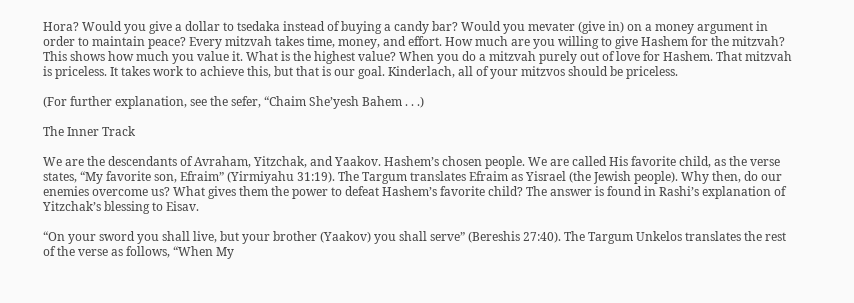Hora? Would you give a dollar to tsedaka instead of buying a candy bar? Would you mevater (give in) on a money argument in order to maintain peace? Every mitzvah takes time, money, and effort. How much are you willing to give Hashem for the mitzvah? This shows how much you value it. What is the highest value? When you do a mitzvah purely out of love for Hashem. That mitzvah is priceless. It takes work to achieve this, but that is our goal. Kinderlach, all of your mitzvos should be priceless.

(For further explanation, see the sefer, “Chaim She’yesh Bahem . . .)

The Inner Track

We are the descendants of Avraham, Yitzchak, and Yaakov. Hashem’s chosen people. We are called His favorite child, as the verse states, “My favorite son, Efraim” (Yirmiyahu 31:19). The Targum translates Efraim as Yisrael (the Jewish people). Why then, do our enemies overcome us? What gives them the power to defeat Hashem’s favorite child? The answer is found in Rashi’s explanation of Yitzchak’s blessing to Eisav.

“On your sword you shall live, but your brother (Yaakov) you shall serve” (Bereshis 27:40). The Targum Unkelos translates the rest of the verse as follows, “When My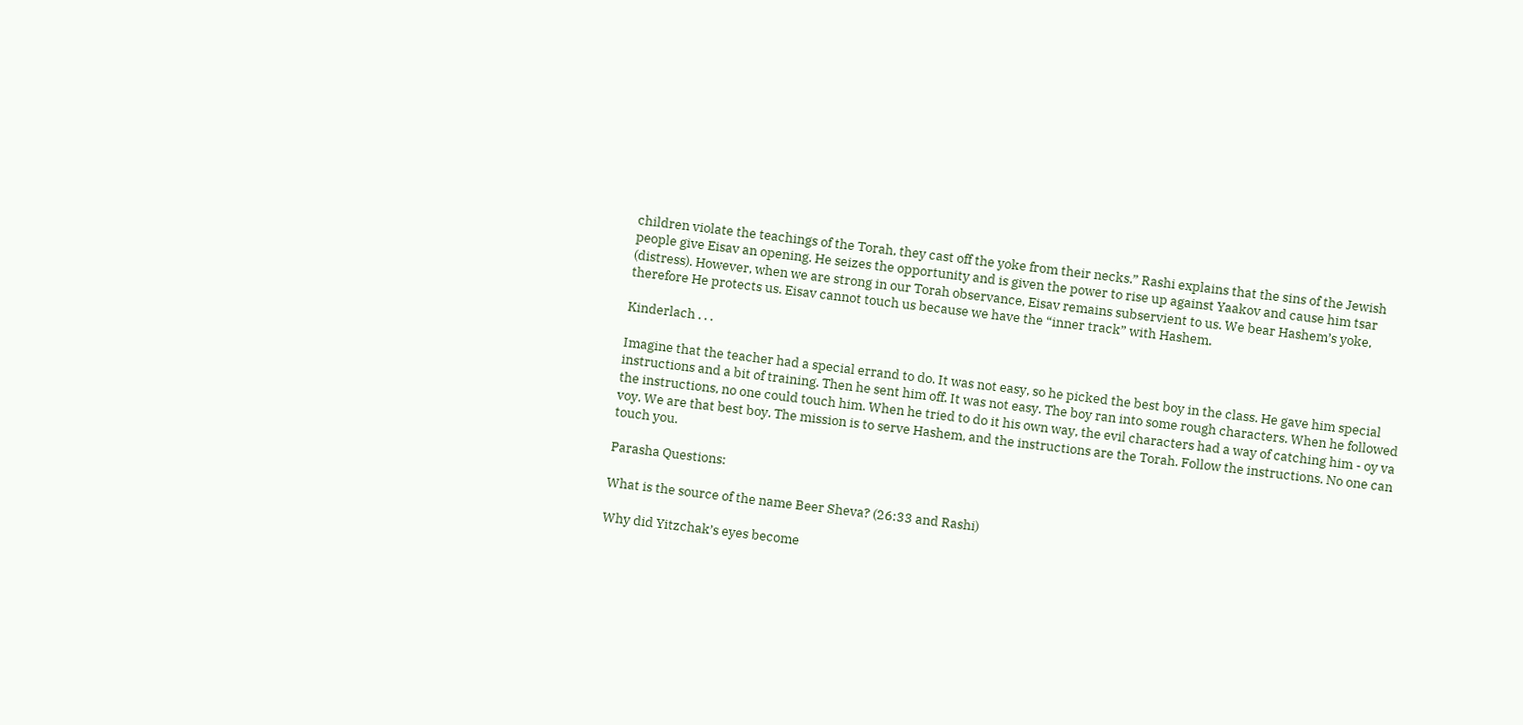children violate the teachings of the Torah, they cast off the yoke from their necks.” Rashi explains that the sins of the Jewish people give Eisav an opening. He seizes the opportunity and is given the power to rise up against Yaakov and cause him tsar (distress). However, when we are strong in our Torah observance, Eisav remains subservient to us. We bear Hashem’s yoke, therefore He protects us. Eisav cannot touch us because we have the “inner track” with Hashem.

Kinderlach . . .

Imagine that the teacher had a special errand to do. It was not easy, so he picked the best boy in the class. He gave him special instructions and a bit of training. Then he sent him off. It was not easy. The boy ran into some rough characters. When he followed the instructions, no one could touch him. When he tried to do it his own way, the evil characters had a way of catching him - oy va voy. We are that best boy. The mission is to serve Hashem, and the instructions are the Torah. Follow the instructions. No one can touch you.

Parasha Questions:

What is the source of the name Beer Sheva? (26:33 and Rashi)

Why did Yitzchak’s eyes become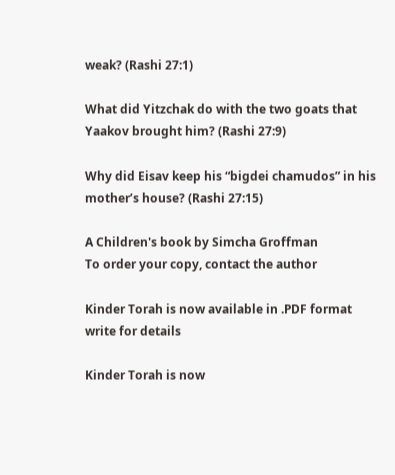weak? (Rashi 27:1)

What did Yitzchak do with the two goats that Yaakov brought him? (Rashi 27:9)

Why did Eisav keep his “bigdei chamudos” in his mother’s house? (Rashi 27:15)

A Children's book by Simcha Groffman
To order your copy, contact the author

Kinder Torah is now available in .PDF format
write for details

Kinder Torah is now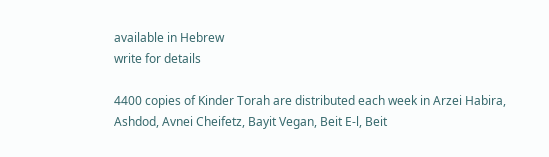available in Hebrew
write for details

4400 copies of Kinder Torah are distributed each week in Arzei Habira, Ashdod, Avnei Cheifetz, Bayit Vegan, Beit E-l, Beit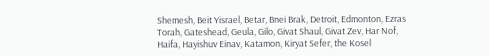Shemesh, Beit Yisrael, Betar, Bnei Brak, Detroit, Edmonton, Ezras Torah, Gateshead, Geula, Gilo, Givat Shaul, Givat Zev, Har Nof, Haifa, Hayishuv Einav, Katamon, Kiryat Sefer, the Kosel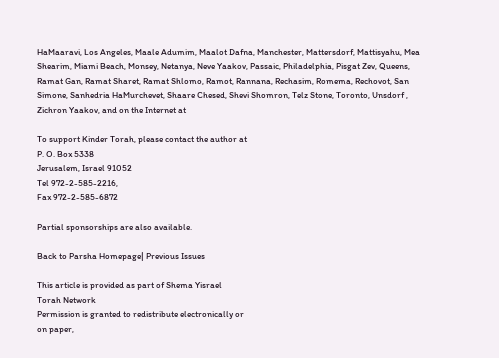HaMaaravi, Los Angeles, Maale Adumim, Maalot Dafna, Manchester, Mattersdorf, Mattisyahu, Mea Shearim, Miami Beach, Monsey, Netanya, Neve Yaakov, Passaic, Philadelphia, Pisgat Zev, Queens, Ramat Gan, Ramat Sharet, Ramat Shlomo, Ramot, Rannana, Rechasim, Romema, Rechovot, San Simone, Sanhedria HaMurchevet, Shaare Chesed, Shevi Shomron, Telz Stone, Toronto, Unsdorf , Zichron Yaakov, and on the Internet at

To support Kinder Torah, please contact the author at
P. O. Box 5338
Jerusalem, Israel 91052
Tel 972-2-585-2216,
Fax 972-2-585-6872

Partial sponsorships are also available.

Back to Parsha Homepage| Previous Issues

This article is provided as part of Shema Yisrael
Torah Network
Permission is granted to redistribute electronically or
on paper,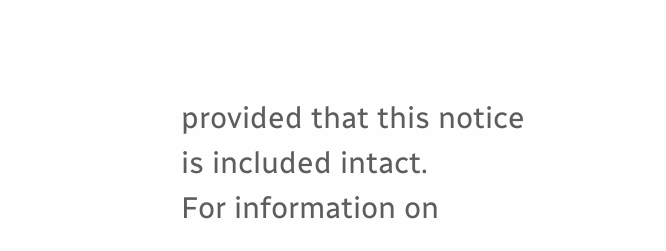provided that this notice is included intact.
For information on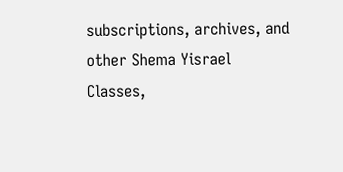subscriptions, archives, and other Shema Yisrael
Classes,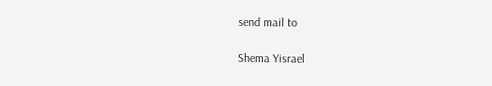send mail to

Shema Yisrael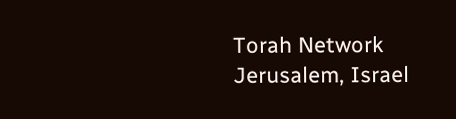Torah Network
Jerusalem, Israel